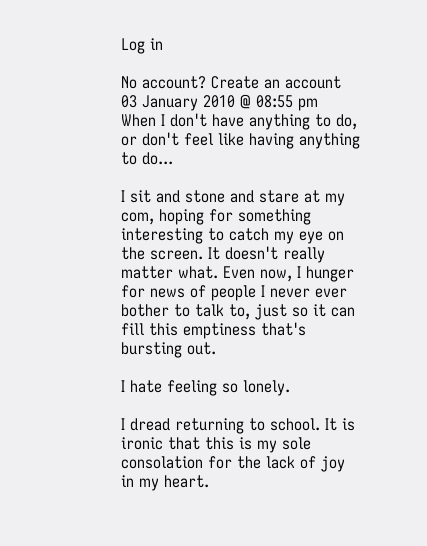Log in

No account? Create an account
03 January 2010 @ 08:55 pm
When I don't have anything to do, or don't feel like having anything to do...

I sit and stone and stare at my com, hoping for something interesting to catch my eye on the screen. It doesn't really matter what. Even now, I hunger for news of people I never ever bother to talk to, just so it can fill this emptiness that's bursting out.

I hate feeling so lonely.

I dread returning to school. It is ironic that this is my sole consolation for the lack of joy in my heart.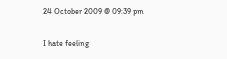24 October 2009 @ 09:39 pm

I hate feeling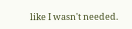like I wasn't needed.